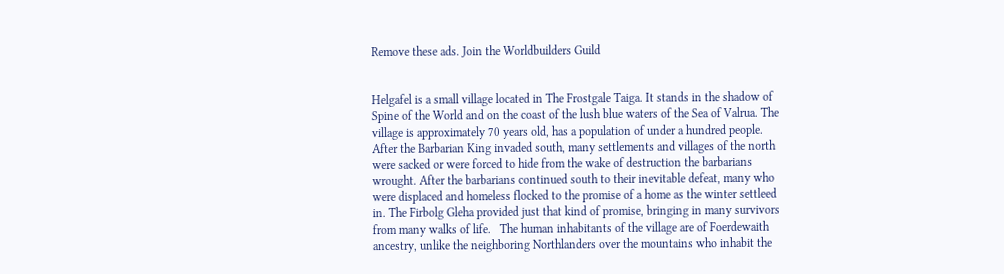Remove these ads. Join the Worldbuilders Guild


Helgafel is a small village located in The Frostgale Taiga. It stands in the shadow of Spine of the World and on the coast of the lush blue waters of the Sea of Valrua. The village is approximately 70 years old, has a population of under a hundred people.   After the Barbarian King invaded south, many settlements and villages of the north were sacked or were forced to hide from the wake of destruction the barbarians wrought. After the barbarians continued south to their inevitable defeat, many who were displaced and homeless flocked to the promise of a home as the winter settleed in. The Firbolg Gleha provided just that kind of promise, bringing in many survivors from many walks of life.   The human inhabitants of the village are of Foerdewaith ancestry, unlike the neighboring Northlanders over the mountains who inhabit the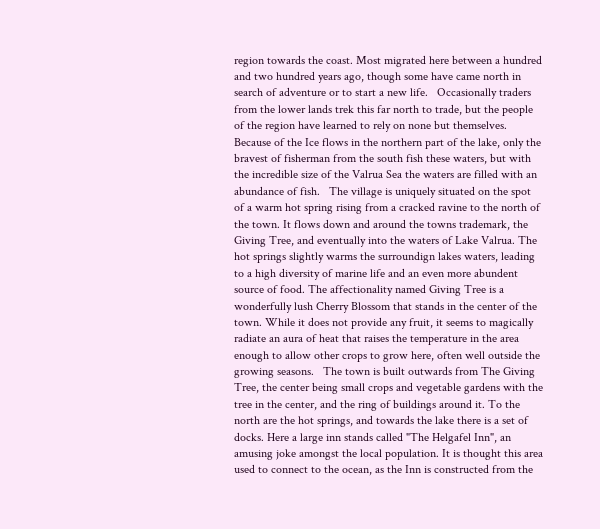region towards the coast. Most migrated here between a hundred and two hundred years ago, though some have came north in search of adventure or to start a new life.   Occasionally traders from the lower lands trek this far north to trade, but the people of the region have learned to rely on none but themselves. Because of the Ice flows in the northern part of the lake, only the bravest of fisherman from the south fish these waters, but with the incredible size of the Valrua Sea the waters are filled with an abundance of fish.   The village is uniquely situated on the spot of a warm hot spring rising from a cracked ravine to the north of the town. It flows down and around the towns trademark, the Giving Tree, and eventually into the waters of Lake Valrua. The hot springs slightly warms the surroundign lakes waters, leading to a high diversity of marine life and an even more abundent source of food. The affectionality named Giving Tree is a wonderfully lush Cherry Blossom that stands in the center of the town. While it does not provide any fruit, it seems to magically radiate an aura of heat that raises the temperature in the area enough to allow other crops to grow here, often well outside the growing seasons.   The town is built outwards from The Giving Tree, the center being small crops and vegetable gardens with the tree in the center, and the ring of buildings around it. To the north are the hot springs, and towards the lake there is a set of docks. Here a large inn stands called "The Helgafel Inn", an amusing joke amongst the local population. It is thought this area used to connect to the ocean, as the Inn is constructed from the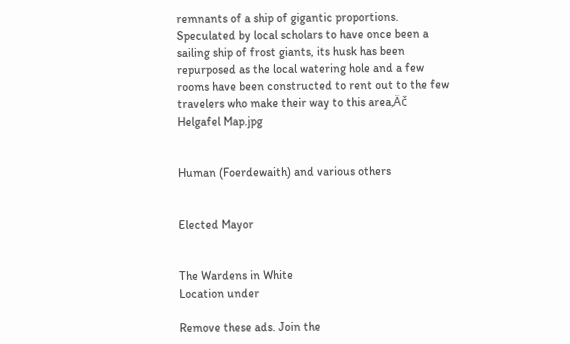remnants of a ship of gigantic proportions. Speculated by local scholars to have once been a sailing ship of frost giants, its husk has been repurposed as the local watering hole and a few rooms have been constructed to rent out to the few travelers who make their way to this area‚Äč
Helgafel Map.jpg


Human (Foerdewaith) and various others


Elected Mayor


The Wardens in White
Location under

Remove these ads. Join the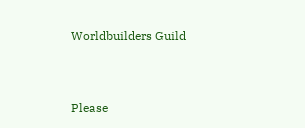Worldbuilders Guild


Please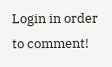Login in order to comment!